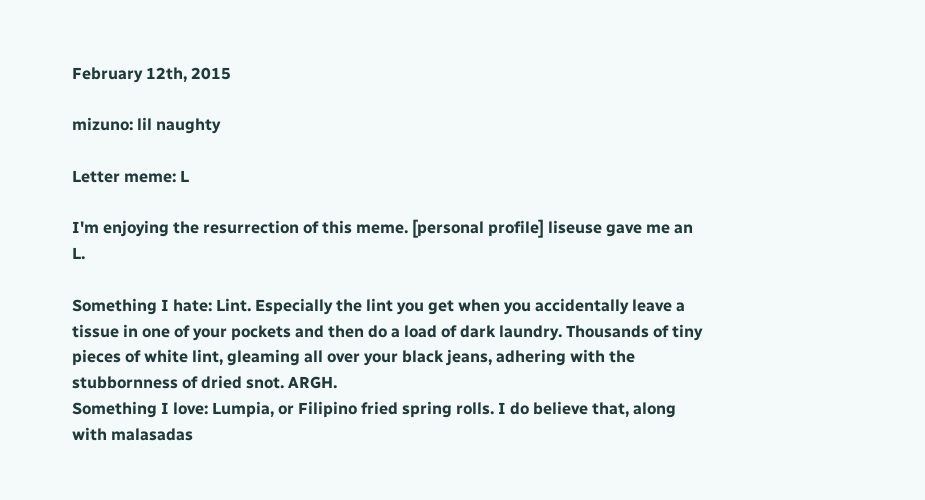February 12th, 2015

mizuno: lil naughty

Letter meme: L

I'm enjoying the resurrection of this meme. [personal profile] liseuse gave me an L.

Something I hate: Lint. Especially the lint you get when you accidentally leave a tissue in one of your pockets and then do a load of dark laundry. Thousands of tiny pieces of white lint, gleaming all over your black jeans, adhering with the stubbornness of dried snot. ARGH.
Something I love: Lumpia, or Filipino fried spring rolls. I do believe that, along with malasadas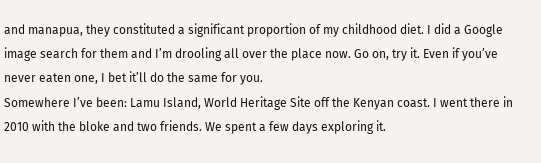and manapua, they constituted a significant proportion of my childhood diet. I did a Google image search for them and I’m drooling all over the place now. Go on, try it. Even if you’ve never eaten one, I bet it’ll do the same for you.
Somewhere I’ve been: Lamu Island, World Heritage Site off the Kenyan coast. I went there in 2010 with the bloke and two friends. We spent a few days exploring it.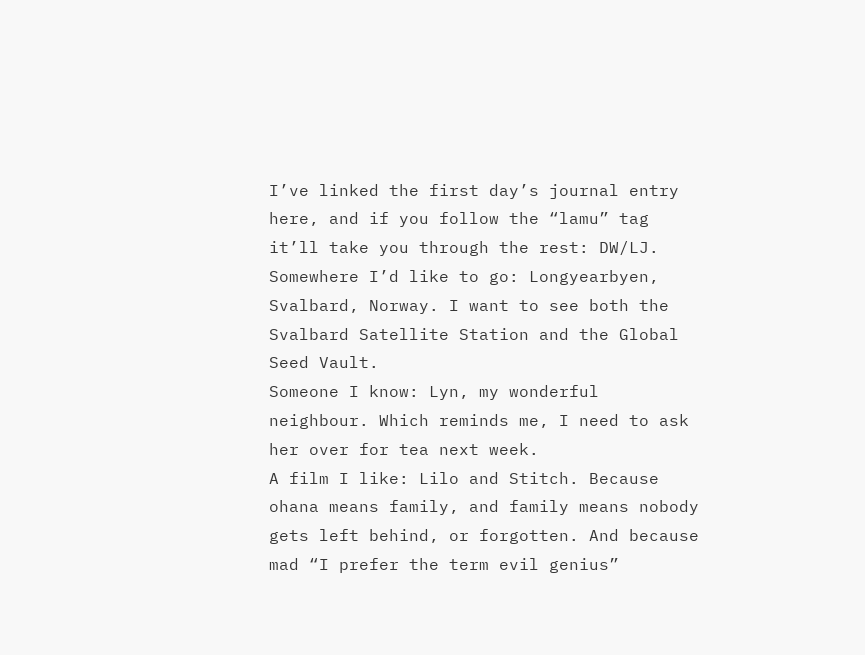I’ve linked the first day’s journal entry here, and if you follow the “lamu” tag it’ll take you through the rest: DW/LJ.
Somewhere I’d like to go: Longyearbyen, Svalbard, Norway. I want to see both the Svalbard Satellite Station and the Global Seed Vault.
Someone I know: Lyn, my wonderful neighbour. Which reminds me, I need to ask her over for tea next week.
A film I like: Lilo and Stitch. Because ohana means family, and family means nobody gets left behind, or forgotten. And because mad “I prefer the term evil genius”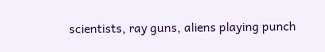scientists, ray guns, aliens playing punch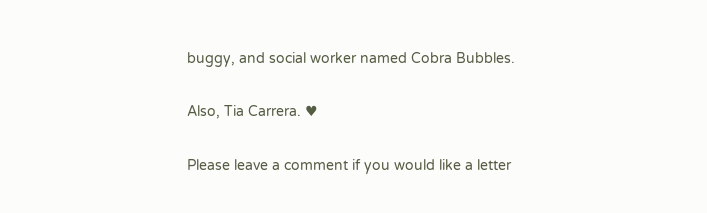buggy, and social worker named Cobra Bubbles.

Also, Tia Carrera. ♥

Please leave a comment if you would like a letter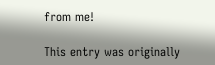from me!

This entry was originally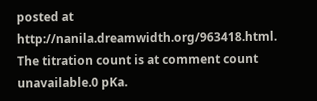posted at http://nanila.dreamwidth.org/963418.html. The titration count is at comment count unavailable.0 pKa.